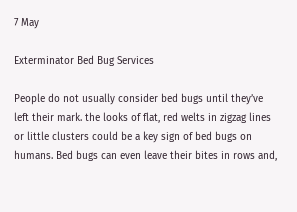7 May

Exterminator Bed Bug Services

People do not usually consider bed bugs until they’ve left their mark. the looks of flat, red welts in zigzag lines or little clusters could be a key sign of bed bugs on humans. Bed bugs can even leave their bites in rows and,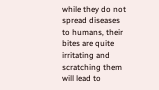while they do not spread diseases to humans, their bites are quite irritating and scratching them will lead to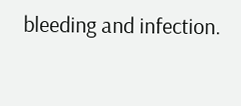bleeding and infection.